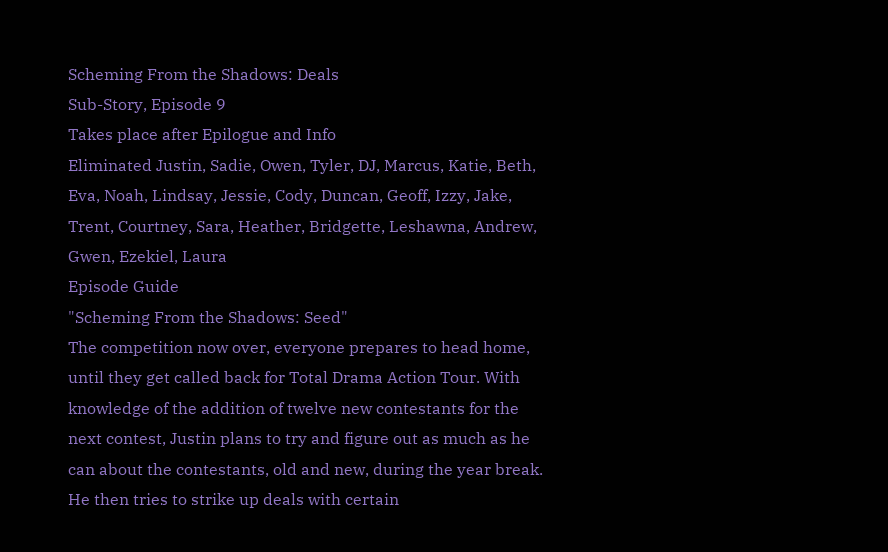Scheming From the Shadows: Deals
Sub-Story, Episode 9
Takes place after Epilogue and Info
Eliminated Justin, Sadie, Owen, Tyler, DJ, Marcus, Katie, Beth, Eva, Noah, Lindsay, Jessie, Cody, Duncan, Geoff, Izzy, Jake, Trent, Courtney, Sara, Heather, Bridgette, Leshawna, Andrew, Gwen, Ezekiel, Laura
Episode Guide
"Scheming From the Shadows: Seed"
The competition now over, everyone prepares to head home, until they get called back for Total Drama Action Tour. With knowledge of the addition of twelve new contestants for the next contest, Justin plans to try and figure out as much as he can about the contestants, old and new, during the year break. He then tries to strike up deals with certain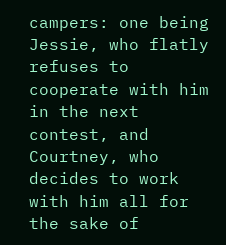campers: one being Jessie, who flatly refuses to cooperate with him in the next contest, and Courtney, who decides to work with him all for the sake of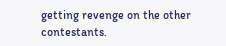getting revenge on the other contestants.